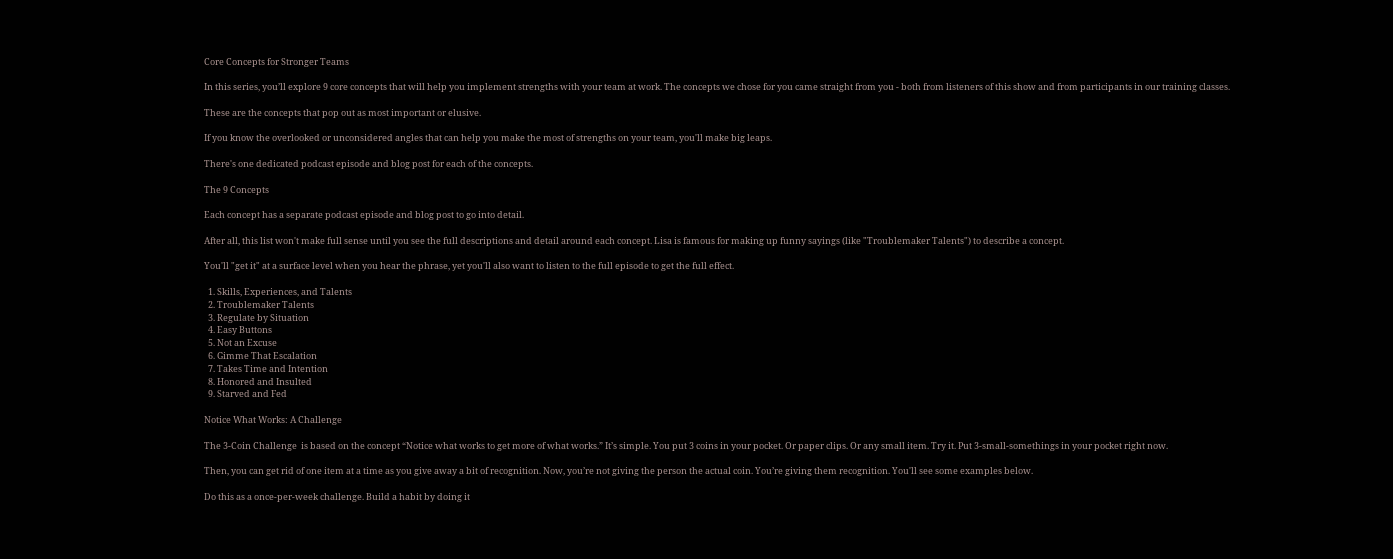Core Concepts for Stronger Teams

In this series, you’ll explore 9 core concepts that will help you implement strengths with your team at work. The concepts we chose for you came straight from you - both from listeners of this show and from participants in our training classes.

These are the concepts that pop out as most important or elusive.

If you know the overlooked or unconsidered angles that can help you make the most of strengths on your team, you'll make big leaps.

There's one dedicated podcast episode and blog post for each of the concepts.

The 9 Concepts

Each concept has a separate podcast episode and blog post to go into detail.

After all, this list won't make full sense until you see the full descriptions and detail around each concept. Lisa is famous for making up funny sayings (like "Troublemaker Talents") to describe a concept.

You'll "get it" at a surface level when you hear the phrase, yet you'll also want to listen to the full episode to get the full effect.

  1. Skills, Experiences, and Talents
  2. Troublemaker Talents
  3. Regulate by Situation
  4. Easy Buttons
  5. Not an Excuse
  6. Gimme That Escalation
  7. Takes Time and Intention
  8. Honored and Insulted
  9. Starved and Fed

Notice What Works: A Challenge

The 3-Coin Challenge  is based on the concept “Notice what works to get more of what works.” It’s simple. You put 3 coins in your pocket. Or paper clips. Or any small item. Try it. Put 3-small-somethings in your pocket right now.

Then, you can get rid of one item at a time as you give away a bit of recognition. Now, you’re not giving the person the actual coin. You’re giving them recognition. You'll see some examples below.

Do this as a once-per-week challenge. Build a habit by doing it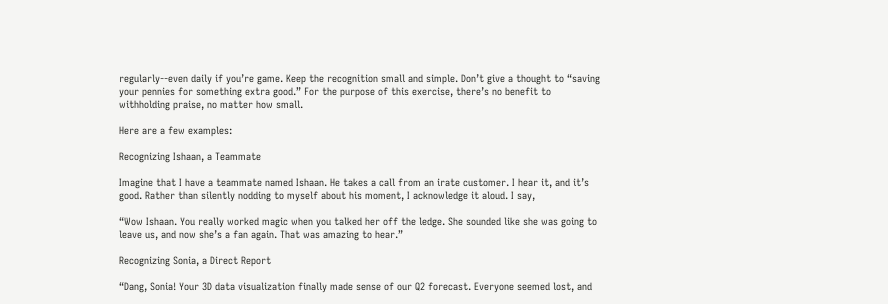regularly--even daily if you’re game. Keep the recognition small and simple. Don’t give a thought to “saving your pennies for something extra good.” For the purpose of this exercise, there’s no benefit to withholding praise, no matter how small.

Here are a few examples:

Recognizing Ishaan, a Teammate

Imagine that I have a teammate named Ishaan. He takes a call from an irate customer. I hear it, and it’s good. Rather than silently nodding to myself about his moment, I acknowledge it aloud. I say,

“Wow Ishaan. You really worked magic when you talked her off the ledge. She sounded like she was going to leave us, and now she’s a fan again. That was amazing to hear.”

Recognizing Sonia, a Direct Report

“Dang, Sonia! Your 3D data visualization finally made sense of our Q2 forecast. Everyone seemed lost, and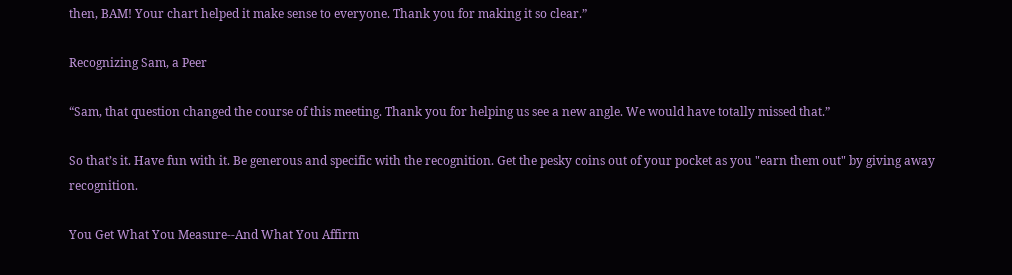then, BAM! Your chart helped it make sense to everyone. Thank you for making it so clear.”

Recognizing Sam, a Peer

“Sam, that question changed the course of this meeting. Thank you for helping us see a new angle. We would have totally missed that.”

So that’s it. Have fun with it. Be generous and specific with the recognition. Get the pesky coins out of your pocket as you "earn them out" by giving away recognition.

You Get What You Measure--And What You Affirm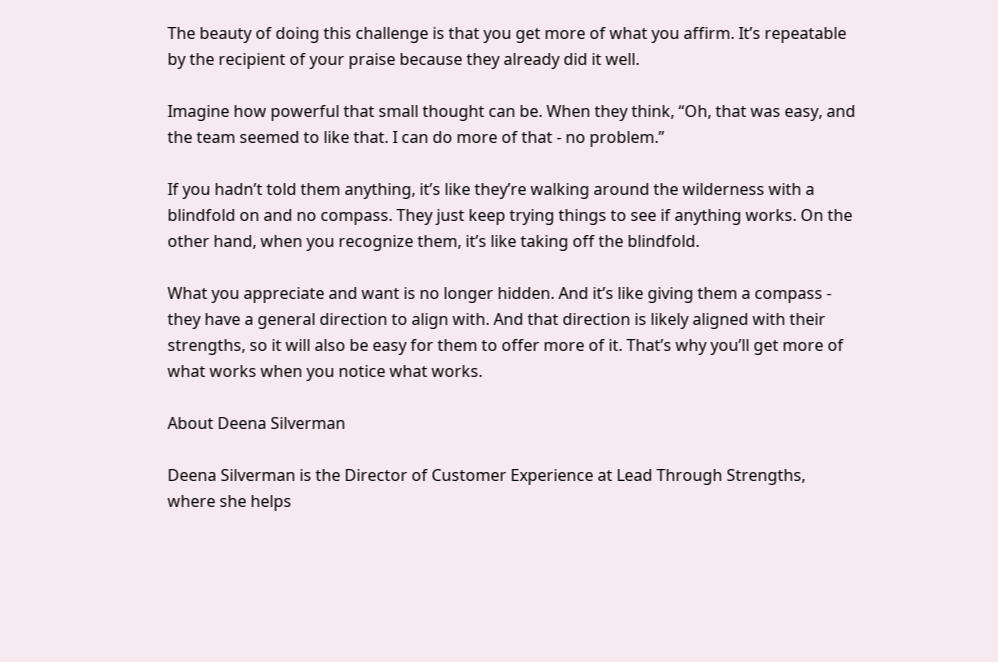The beauty of doing this challenge is that you get more of what you affirm. It’s repeatable by the recipient of your praise because they already did it well.

Imagine how powerful that small thought can be. When they think, “Oh, that was easy, and the team seemed to like that. I can do more of that - no problem.”

If you hadn’t told them anything, it’s like they’re walking around the wilderness with a blindfold on and no compass. They just keep trying things to see if anything works. On the other hand, when you recognize them, it’s like taking off the blindfold.

What you appreciate and want is no longer hidden. And it’s like giving them a compass - they have a general direction to align with. And that direction is likely aligned with their strengths, so it will also be easy for them to offer more of it. That’s why you’ll get more of what works when you notice what works.

About Deena Silverman

Deena Silverman is the Director of Customer Experience at Lead Through Strengths, where she helps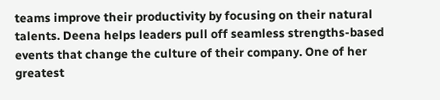teams improve their productivity by focusing on their natural talents. Deena helps leaders pull off seamless strengths-based events that change the culture of their company. One of her greatest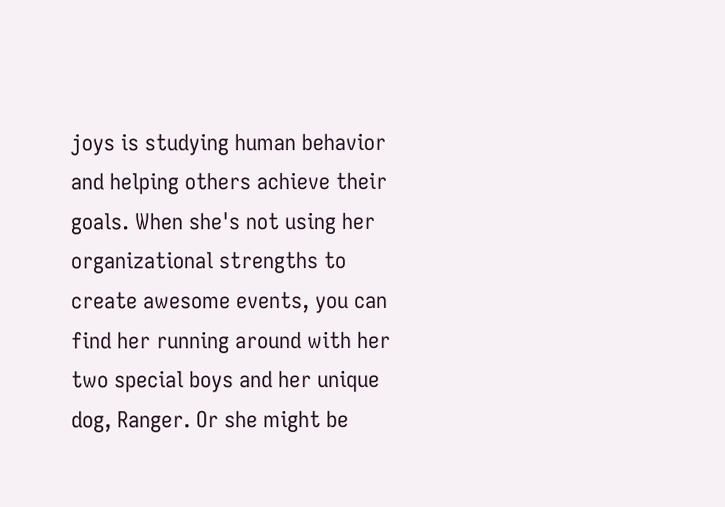joys is studying human behavior and helping others achieve their goals. When she's not using her organizational strengths to create awesome events, you can find her running around with her two special boys and her unique dog, Ranger. Or she might be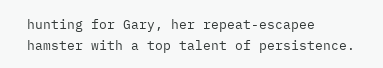hunting for Gary, her repeat-escapee hamster with a top talent of persistence.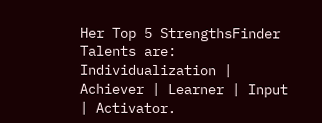Her Top 5 StrengthsFinder Talents are: Individualization | Achiever | Learner | Input | Activator.